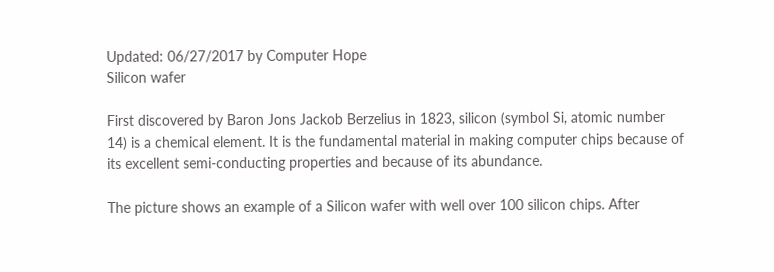Updated: 06/27/2017 by Computer Hope
Silicon wafer

First discovered by Baron Jons Jackob Berzelius in 1823, silicon (symbol Si, atomic number 14) is a chemical element. It is the fundamental material in making computer chips because of its excellent semi-conducting properties and because of its abundance.

The picture shows an example of a Silicon wafer with well over 100 silicon chips. After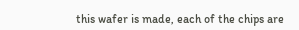this wafer is made, each of the chips are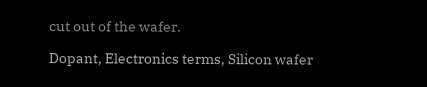cut out of the wafer.

Dopant, Electronics terms, Silicon wafer